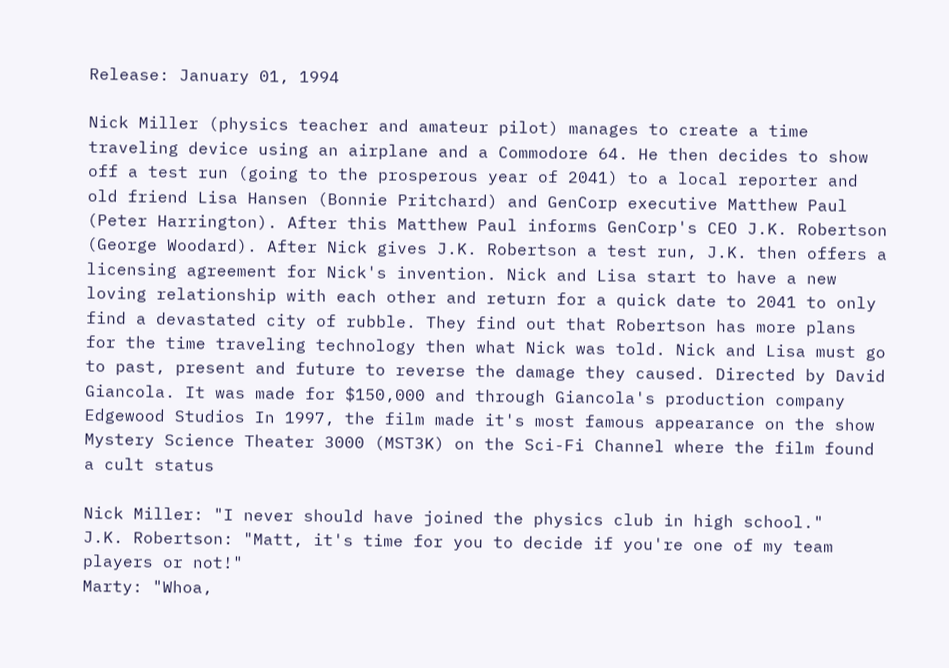Release: January 01, 1994

Nick Miller (physics teacher and amateur pilot) manages to create a time traveling device using an airplane and a Commodore 64. He then decides to show off a test run (going to the prosperous year of 2041) to a local reporter and old friend Lisa Hansen (Bonnie Pritchard) and GenCorp executive Matthew Paul (Peter Harrington). After this Matthew Paul informs GenCorp's CEO J.K. Robertson (George Woodard). After Nick gives J.K. Robertson a test run, J.K. then offers a licensing agreement for Nick's invention. Nick and Lisa start to have a new loving relationship with each other and return for a quick date to 2041 to only find a devastated city of rubble. They find out that Robertson has more plans for the time traveling technology then what Nick was told. Nick and Lisa must go to past, present and future to reverse the damage they caused. Directed by David Giancola. It was made for $150,000 and through Giancola's production company Edgewood Studios In 1997, the film made it's most famous appearance on the show Mystery Science Theater 3000 (MST3K) on the Sci-Fi Channel where the film found a cult status

Nick Miller: "I never should have joined the physics club in high school."
J.K. Robertson: "Matt, it's time for you to decide if you're one of my team players or not!"
Marty: "Whoa,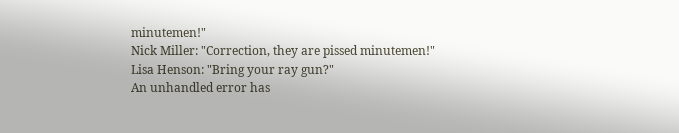minutemen!"
Nick Miller: "Correction, they are pissed minutemen!"
Lisa Henson: "Bring your ray gun?"
An unhandled error has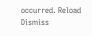occurred. Reload Dismiss